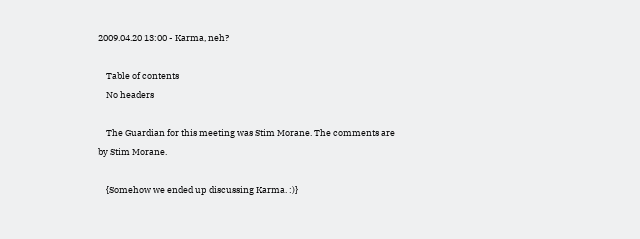2009.04.20 13:00 - Karma, neh?

    Table of contents
    No headers

    The Guardian for this meeting was Stim Morane. The comments are by Stim Morane.

    {Somehow we ended up discussing Karma. :)}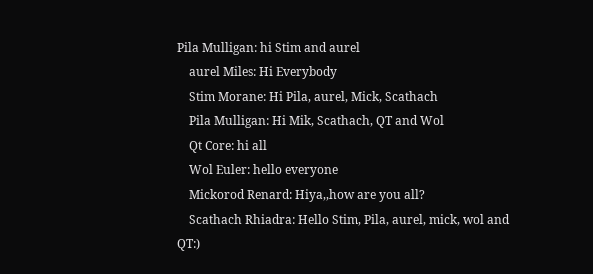Pila Mulligan: hi Stim and aurel
    aurel Miles: Hi Everybody
    Stim Morane: Hi Pila, aurel, Mick, Scathach
    Pila Mulligan: Hi Mik, Scathach, QT and Wol
    Qt Core: hi all
    Wol Euler: hello everyone
    Mickorod Renard: Hiya,,how are you all?
    Scathach Rhiadra: Hello Stim, Pila, aurel, mick, wol and QT:)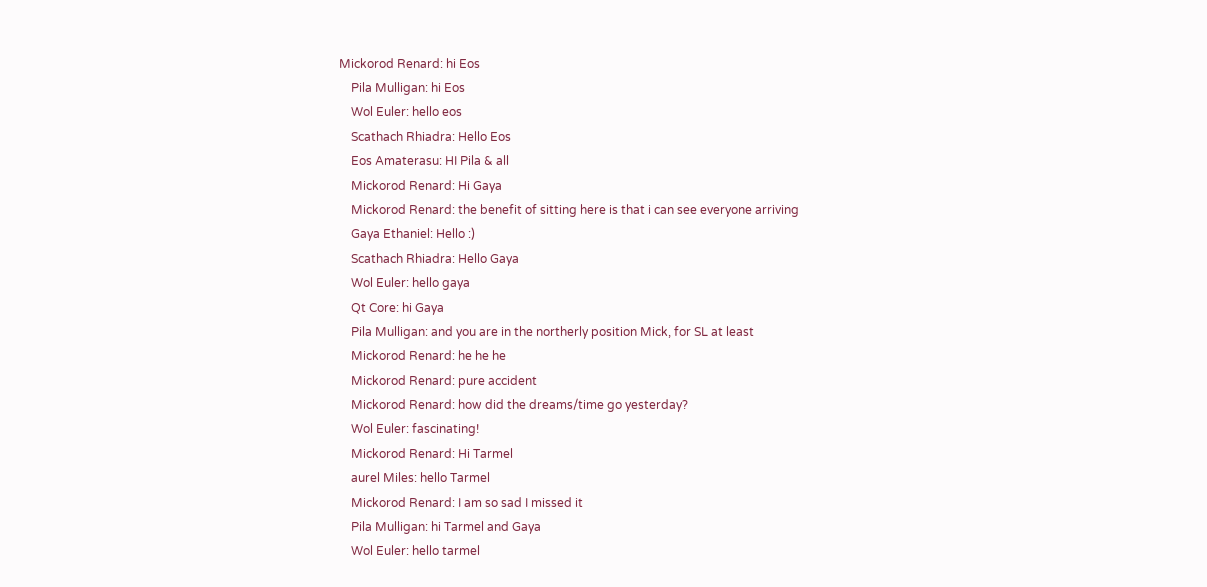Mickorod Renard: hi Eos
    Pila Mulligan: hi Eos
    Wol Euler: hello eos
    Scathach Rhiadra: Hello Eos
    Eos Amaterasu: HI Pila & all
    Mickorod Renard: Hi Gaya
    Mickorod Renard: the benefit of sitting here is that i can see everyone arriving
    Gaya Ethaniel: Hello :)
    Scathach Rhiadra: Hello Gaya
    Wol Euler: hello gaya
    Qt Core: hi Gaya
    Pila Mulligan: and you are in the northerly position Mick, for SL at least
    Mickorod Renard: he he he
    Mickorod Renard: pure accident
    Mickorod Renard: how did the dreams/time go yesterday?
    Wol Euler: fascinating!
    Mickorod Renard: Hi Tarmel
    aurel Miles: hello Tarmel
    Mickorod Renard: I am so sad I missed it
    Pila Mulligan: hi Tarmel and Gaya
    Wol Euler: hello tarmel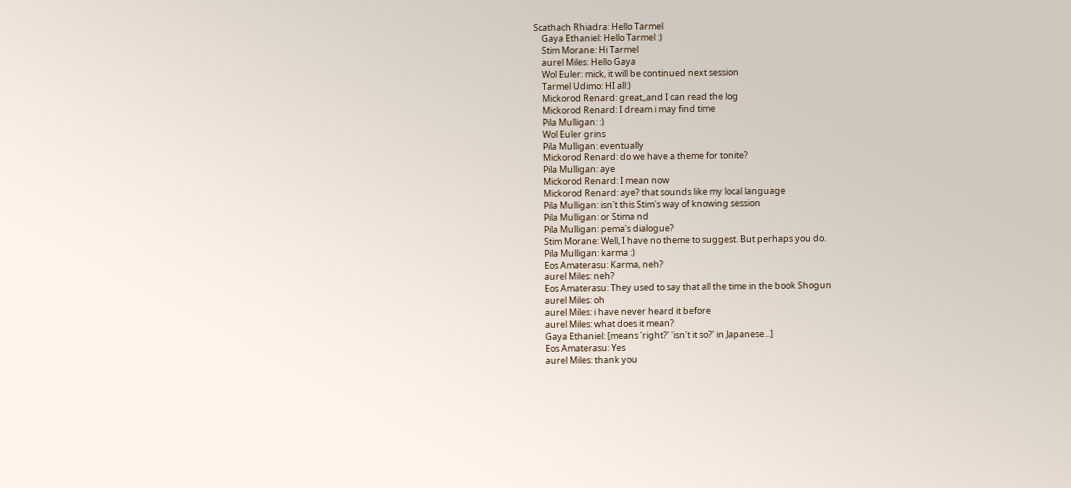Scathach Rhiadra: Hello Tarmel
    Gaya Ethaniel: Hello Tarmel :)
    Stim Morane: Hi Tarmel
    aurel Miles: Hello Gaya
    Wol Euler: mick, it will be continued next session
    Tarmel Udimo: HI all:)
    Mickorod Renard: great,,and I can read the log
    Mickorod Renard: I dream i may find time
    Pila Mulligan: :)
    Wol Euler grins
    Pila Mulligan: eventually
    Mickorod Renard: do we have a theme for tonite?
    Pila Mulligan: aye
    Mickorod Renard: I mean now
    Mickorod Renard: aye? that sounds like my local language
    Pila Mulligan: isn't this Stim's way of knowing session
    Pila Mulligan: or Stima nd
    Pila Mulligan: pema's dialogue?
    Stim Morane: Well, I have no theme to suggest. But perhaps you do.
    Pila Mulligan: karma :)
    Eos Amaterasu: Karma, neh?
    aurel Miles: neh?
    Eos Amaterasu: They used to say that all the time in the book Shogun
    aurel Miles: oh
    aurel Miles: i have never heard it before
    aurel Miles: what does it mean?
    Gaya Ethaniel: [means 'right?' 'isn't it so?' in Japanese...]
    Eos Amaterasu: Yes
    aurel Miles: thank you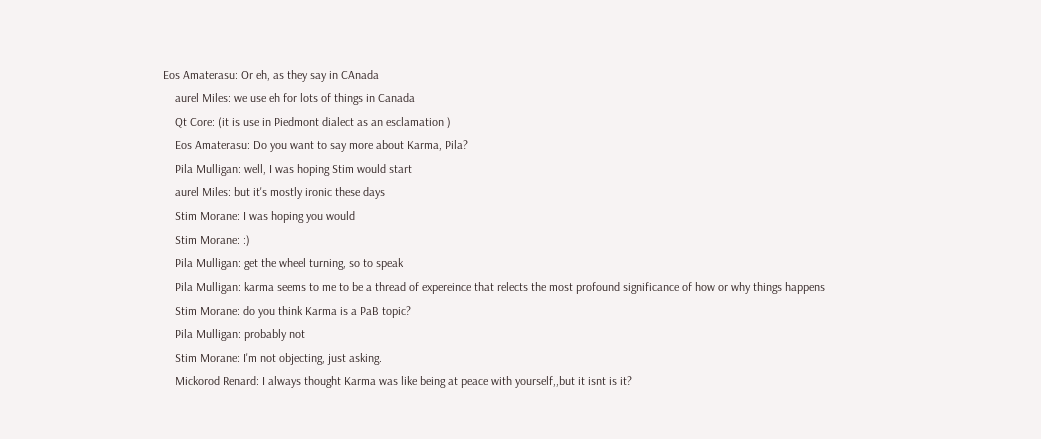Eos Amaterasu: Or eh, as they say in CAnada
    aurel Miles: we use eh for lots of things in Canada
    Qt Core: (it is use in Piedmont dialect as an esclamation )
    Eos Amaterasu: Do you want to say more about Karma, Pila?
    Pila Mulligan: well, I was hoping Stim would start
    aurel Miles: but it's mostly ironic these days
    Stim Morane: I was hoping you would
    Stim Morane: :)
    Pila Mulligan: get the wheel turning, so to speak
    Pila Mulligan: karma seems to me to be a thread of expereince that relects the most profound significance of how or why things happens
    Stim Morane: do you think Karma is a PaB topic?
    Pila Mulligan: probably not
    Stim Morane: I'm not objecting, just asking.
    Mickorod Renard: I always thought Karma was like being at peace with yourself,,but it isnt is it?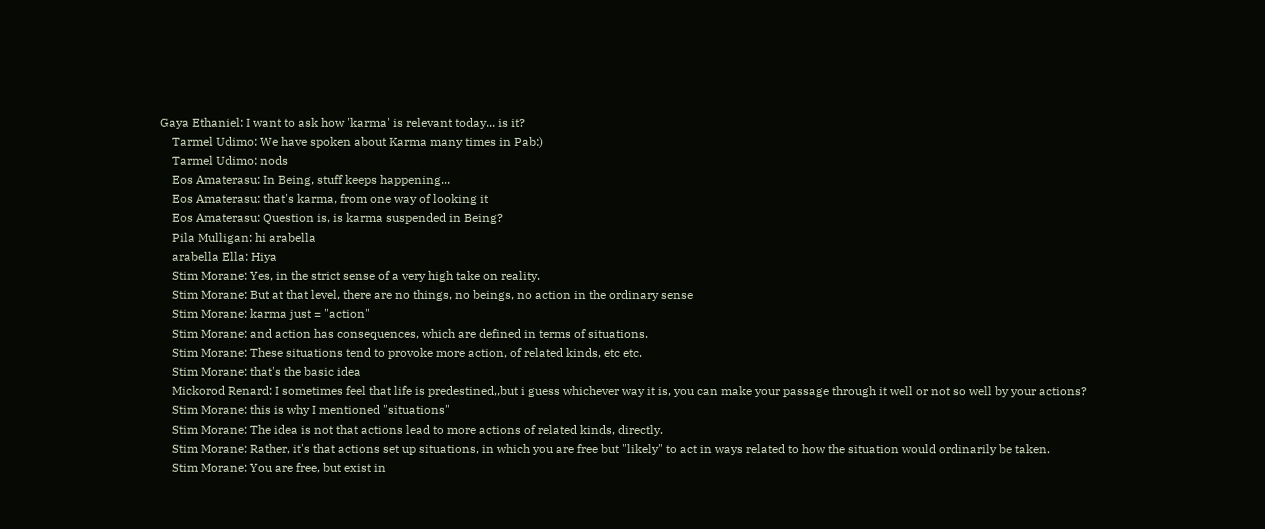Gaya Ethaniel: I want to ask how 'karma' is relevant today... is it?
    Tarmel Udimo: We have spoken about Karma many times in Pab:)
    Tarmel Udimo: nods
    Eos Amaterasu: In Being, stuff keeps happening...
    Eos Amaterasu: that's karma, from one way of looking it
    Eos Amaterasu: Question is, is karma suspended in Being?
    Pila Mulligan: hi arabella
    arabella Ella: Hiya
    Stim Morane: Yes, in the strict sense of a very high take on reality.
    Stim Morane: But at that level, there are no things, no beings, no action in the ordinary sense
    Stim Morane: karma just = "action"
    Stim Morane: and action has consequences, which are defined in terms of situations.
    Stim Morane: These situations tend to provoke more action, of related kinds, etc etc.
    Stim Morane: that's the basic idea
    Mickorod Renard: I sometimes feel that life is predestined,,but i guess whichever way it is, you can make your passage through it well or not so well by your actions?
    Stim Morane: this is why I mentioned "situations"
    Stim Morane: The idea is not that actions lead to more actions of related kinds, directly.
    Stim Morane: Rather, it's that actions set up situations, in which you are free but "likely" to act in ways related to how the situation would ordinarily be taken.
    Stim Morane: You are free, but exist in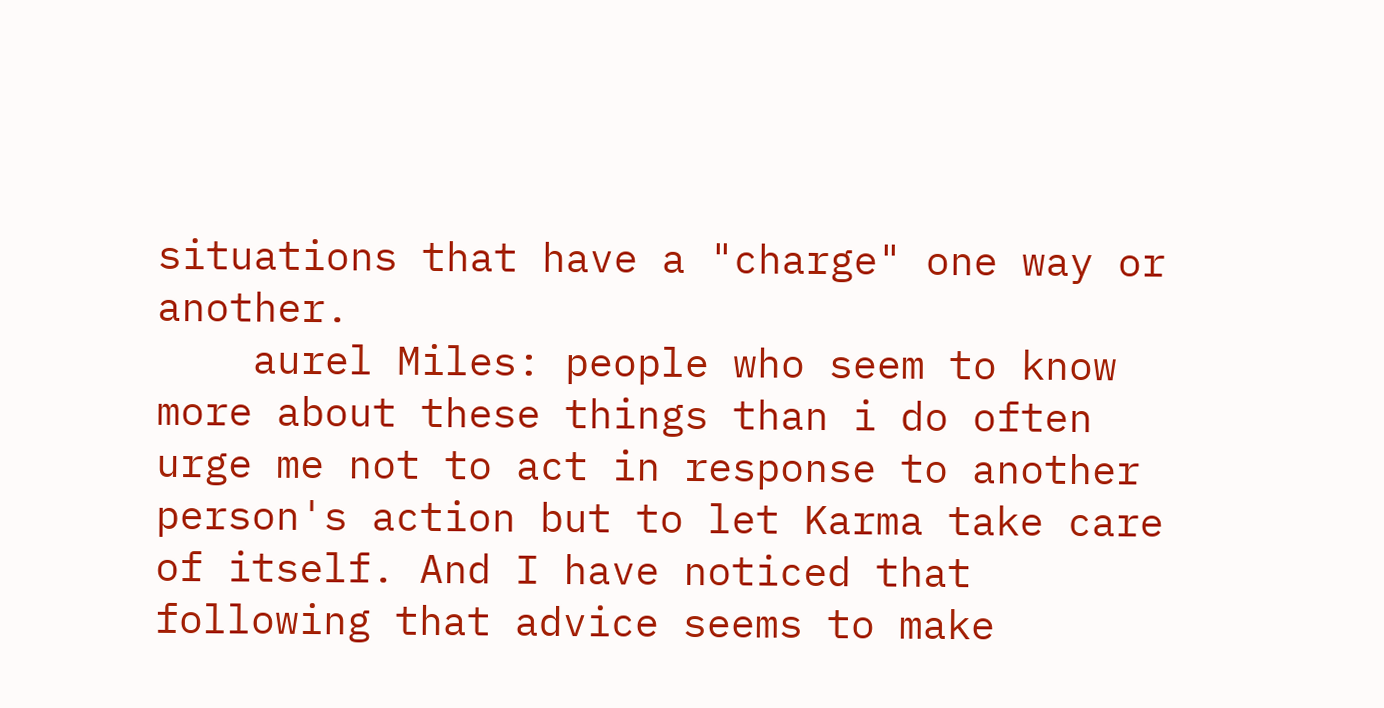situations that have a "charge" one way or another.
    aurel Miles: people who seem to know more about these things than i do often urge me not to act in response to another person's action but to let Karma take care of itself. And I have noticed that following that advice seems to make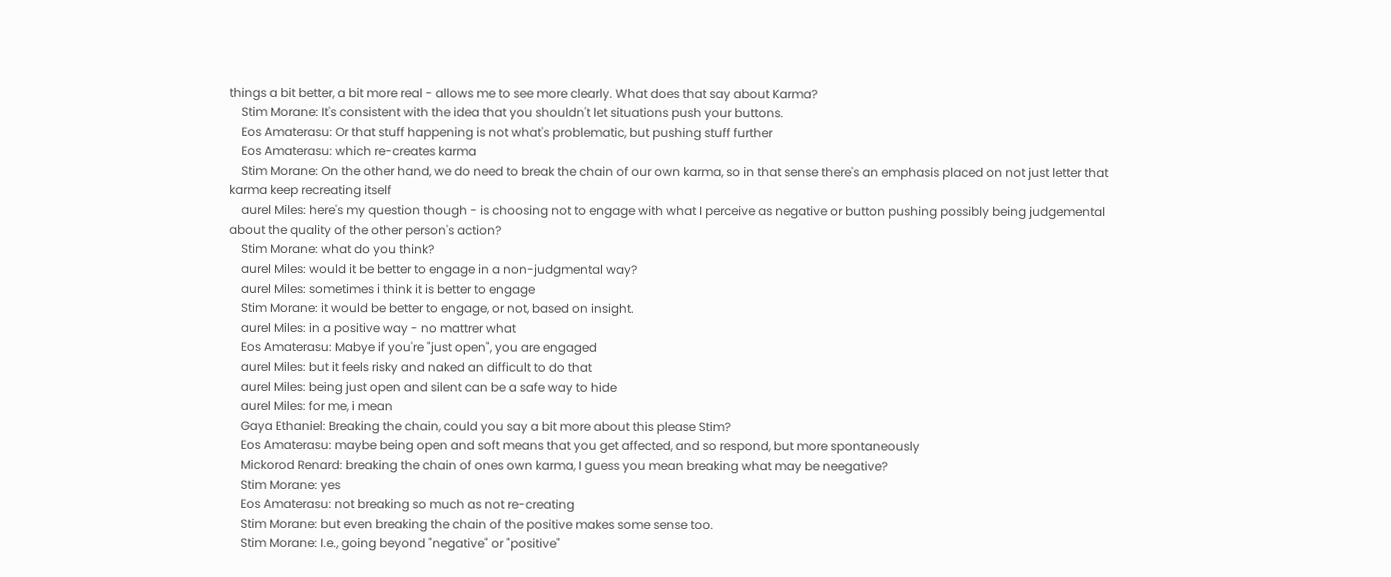things a bit better, a bit more real - allows me to see more clearly. What does that say about Karma?
    Stim Morane: It's consistent with the idea that you shouldn't let situations push your buttons.
    Eos Amaterasu: Or that stuff happening is not what's problematic, but pushing stuff further
    Eos Amaterasu: which re-creates karma
    Stim Morane: On the other hand, we do need to break the chain of our own karma, so in that sense there's an emphasis placed on not just letter that karma keep recreating itself
    aurel Miles: here's my question though - is choosing not to engage with what I perceive as negative or button pushing possibly being judgemental about the quality of the other person's action?
    Stim Morane: what do you think?
    aurel Miles: would it be better to engage in a non-judgmental way?
    aurel Miles: sometimes i think it is better to engage
    Stim Morane: it would be better to engage, or not, based on insight.
    aurel Miles: in a positive way - no mattrer what
    Eos Amaterasu: Mabye if you're "just open", you are engaged
    aurel Miles: but it feels risky and naked an difficult to do that
    aurel Miles: being just open and silent can be a safe way to hide
    aurel Miles: for me, i mean
    Gaya Ethaniel: Breaking the chain, could you say a bit more about this please Stim?
    Eos Amaterasu: maybe being open and soft means that you get affected, and so respond, but more spontaneously
    Mickorod Renard: breaking the chain of ones own karma, I guess you mean breaking what may be neegative?
    Stim Morane: yes
    Eos Amaterasu: not breaking so much as not re-creating
    Stim Morane: but even breaking the chain of the positive makes some sense too.
    Stim Morane: I.e., going beyond "negative" or "positive"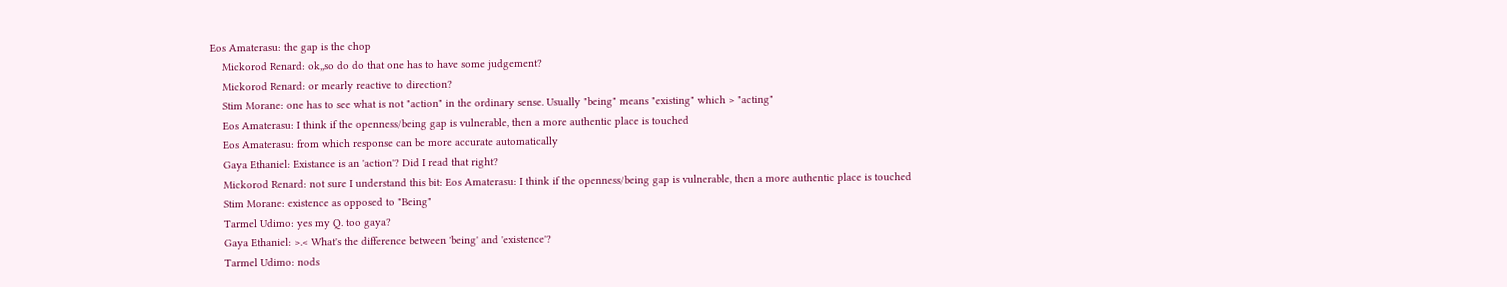Eos Amaterasu: the gap is the chop
    Mickorod Renard: ok,,so do do that one has to have some judgement?
    Mickorod Renard: or mearly reactive to direction?
    Stim Morane: one has to see what is not "action" in the ordinary sense. Usually "being" means "existing" which > "acting"
    Eos Amaterasu: I think if the openness/being gap is vulnerable, then a more authentic place is touched
    Eos Amaterasu: from which response can be more accurate automatically
    Gaya Ethaniel: Existance is an 'action'? Did I read that right?
    Mickorod Renard: not sure I understand this bit: Eos Amaterasu: I think if the openness/being gap is vulnerable, then a more authentic place is touched
    Stim Morane: existence as opposed to "Being"
    Tarmel Udimo: yes my Q. too gaya?
    Gaya Ethaniel: >.< What's the difference between 'being' and 'existence'?
    Tarmel Udimo: nods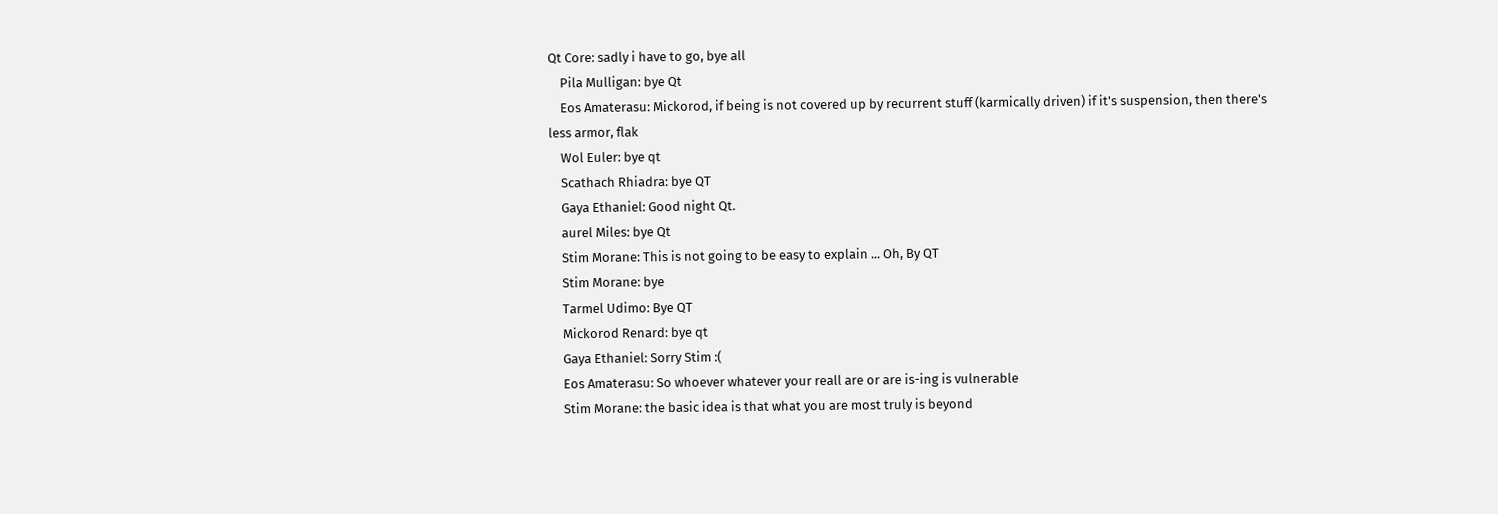Qt Core: sadly i have to go, bye all
    Pila Mulligan: bye Qt
    Eos Amaterasu: Mickorod, if being is not covered up by recurrent stuff (karmically driven) if it's suspension, then there's less armor, flak
    Wol Euler: bye qt
    Scathach Rhiadra: bye QT
    Gaya Ethaniel: Good night Qt.
    aurel Miles: bye Qt
    Stim Morane: This is not going to be easy to explain ... Oh, By QT
    Stim Morane: bye
    Tarmel Udimo: Bye QT
    Mickorod Renard: bye qt
    Gaya Ethaniel: Sorry Stim :(
    Eos Amaterasu: So whoever whatever your reall are or are is-ing is vulnerable
    Stim Morane: the basic idea is that what you are most truly is beyond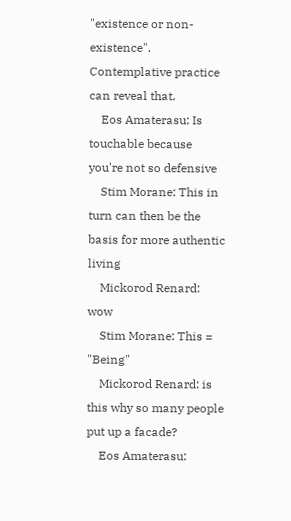"existence or non-existence". Contemplative practice can reveal that.
    Eos Amaterasu: Is touchable because you're not so defensive
    Stim Morane: This in turn can then be the basis for more authentic living
    Mickorod Renard: wow
    Stim Morane: This = "Being"
    Mickorod Renard: is this why so many people put up a facade?
    Eos Amaterasu: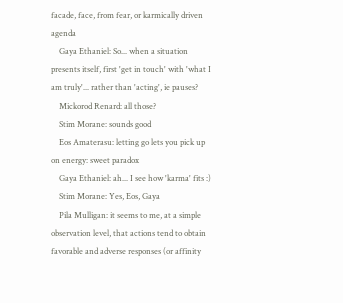facade, face, from fear, or karmically driven agenda
    Gaya Ethaniel: So... when a situation presents itself, first 'get in touch' with 'what I am truly'... rather than 'acting', ie pauses?
    Mickorod Renard: all those?
    Stim Morane: sounds good
    Eos Amaterasu: letting go lets you pick up on energy: sweet paradox
    Gaya Ethaniel: ah... I see how 'karma' fits :)
    Stim Morane: Yes, Eos, Gaya
    Pila Mulligan: it seems to me, at a simple observation level, that actions tend to obtain favorable and adverse responses (or affinity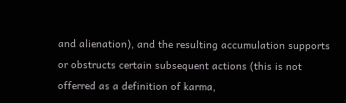and alienation), and the resulting accumulation supports or obstructs certain subsequent actions (this is not offerred as a definition of karma,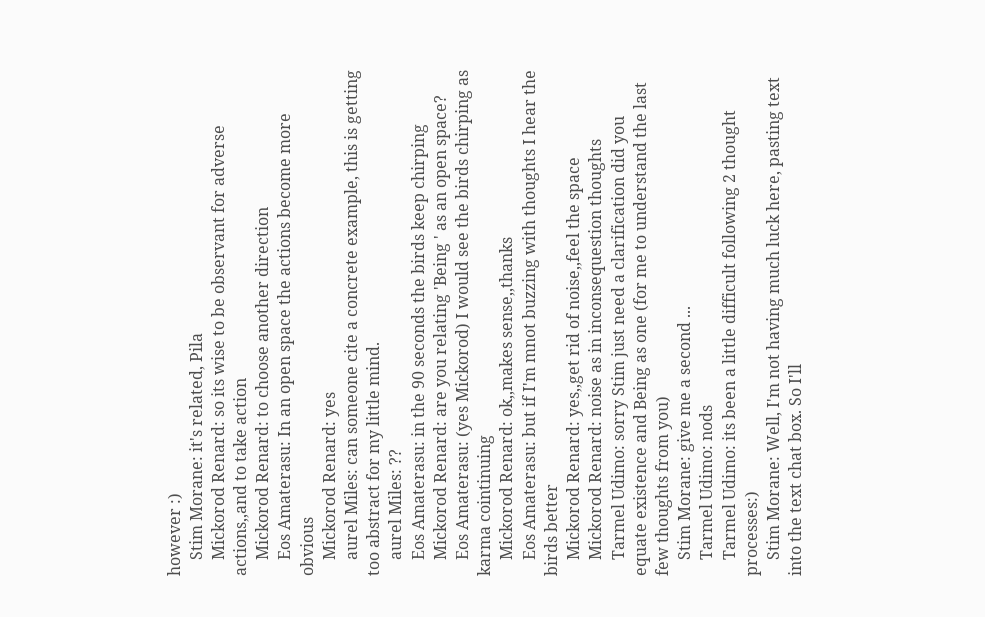however :)
    Stim Morane: it's related, Pila
    Mickorod Renard: so its wise to be observant for adverse actions,,and to take action
    Mickorod Renard: to choose another direction
    Eos Amaterasu: In an open space the actions become more obvious
    Mickorod Renard: yes
    aurel Miles: can someone cite a concrete example, this is getting too abstract for my little mind.
    aurel Miles: ??
    Eos Amaterasu: in the 90 seconds the birds keep chirping
    Mickorod Renard: are you relating 'Being ' as an open space?
    Eos Amaterasu: (yes Mickorod) I would see the birds chirping as karma cointinuing
    Mickorod Renard: ok,,makes sense,,thanks
    Eos Amaterasu: but if I'm mnot buzzing with thoughts I hear the birds better
    Mickorod Renard: yes,,get rid of noise,,feel the space
    Mickorod Renard: noise as in inconsequestion thoughts
    Tarmel Udimo: sorry Stim just need a clarification did you equate existence and Being as one (for me to understand the last few thoughts from you)
    Stim Morane: give me a second ...
    Tarmel Udimo: nods
    Tarmel Udimo: its been a little difficult following 2 thought processes:)
    Stim Morane: Well, I'm not having much luck here, pasting text into the text chat box. So I'll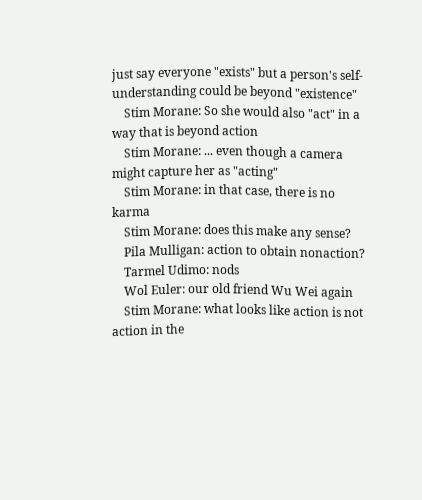just say everyone "exists" but a person's self-understanding could be beyond "existence"
    Stim Morane: So she would also "act" in a way that is beyond action
    Stim Morane: ... even though a camera might capture her as "acting"
    Stim Morane: in that case, there is no karma
    Stim Morane: does this make any sense?
    Pila Mulligan: action to obtain nonaction?
    Tarmel Udimo: nods
    Wol Euler: our old friend Wu Wei again
    Stim Morane: what looks like action is not action in the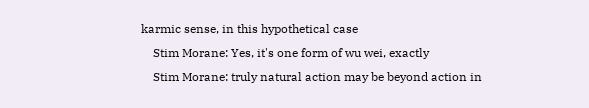karmic sense, in this hypothetical case
    Stim Morane: Yes, it's one form of wu wei, exactly
    Stim Morane: truly natural action may be beyond action in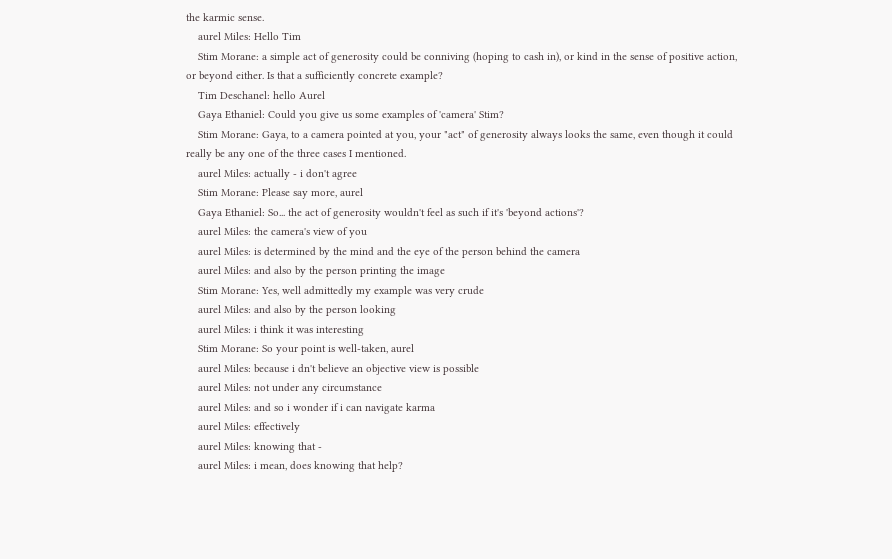the karmic sense.
    aurel Miles: Hello Tim
    Stim Morane: a simple act of generosity could be conniving (hoping to cash in), or kind in the sense of positive action, or beyond either. Is that a sufficiently concrete example?
    Tim Deschanel: hello Aurel
    Gaya Ethaniel: Could you give us some examples of 'camera' Stim?
    Stim Morane: Gaya, to a camera pointed at you, your "act" of generosity always looks the same, even though it could really be any one of the three cases I mentioned.
    aurel Miles: actually - i don't agree
    Stim Morane: Please say more, aurel
    Gaya Ethaniel: So... the act of generosity wouldn't feel as such if it's 'beyond actions'?
    aurel Miles: the camera's view of you
    aurel Miles: is determined by the mind and the eye of the person behind the camera
    aurel Miles: and also by the person printing the image
    Stim Morane: Yes, well admittedly my example was very crude
    aurel Miles: and also by the person looking
    aurel Miles: i think it was interesting
    Stim Morane: So your point is well-taken, aurel
    aurel Miles: because i dn't believe an objective view is possible
    aurel Miles: not under any circumstance
    aurel Miles: and so i wonder if i can navigate karma
    aurel Miles: effectively
    aurel Miles: knowing that -
    aurel Miles: i mean, does knowing that help?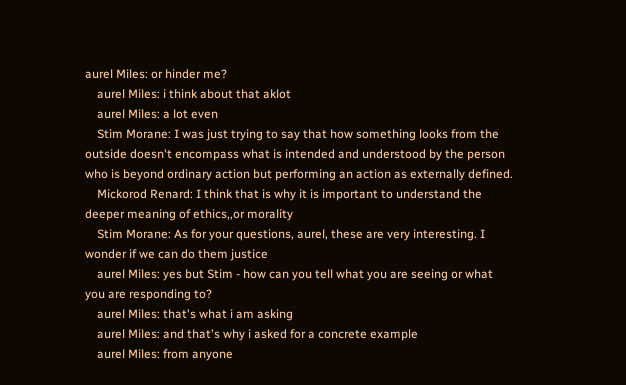aurel Miles: or hinder me?
    aurel Miles: i think about that aklot
    aurel Miles: a lot even
    Stim Morane: I was just trying to say that how something looks from the outside doesn't encompass what is intended and understood by the person who is beyond ordinary action but performing an action as externally defined.
    Mickorod Renard: I think that is why it is important to understand the deeper meaning of ethics,,or morality
    Stim Morane: As for your questions, aurel, these are very interesting. I wonder if we can do them justice
    aurel Miles: yes but Stim - how can you tell what you are seeing or what you are responding to?
    aurel Miles: that's what i am asking
    aurel Miles: and that's why i asked for a concrete example
    aurel Miles: from anyone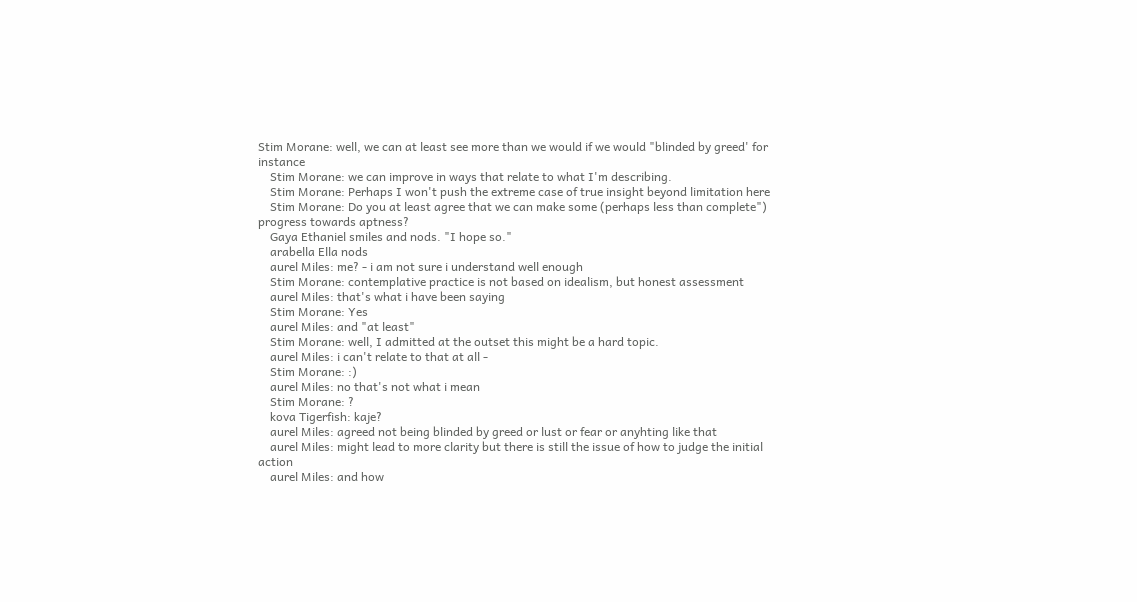Stim Morane: well, we can at least see more than we would if we would "blinded by greed' for instance
    Stim Morane: we can improve in ways that relate to what I'm describing.
    Stim Morane: Perhaps I won't push the extreme case of true insight beyond limitation here
    Stim Morane: Do you at least agree that we can make some (perhaps less than complete") progress towards aptness?
    Gaya Ethaniel smiles and nods. "I hope so."
    arabella Ella nods
    aurel Miles: me? - i am not sure i understand well enough
    Stim Morane: contemplative practice is not based on idealism, but honest assessment
    aurel Miles: that's what i have been saying
    Stim Morane: Yes
    aurel Miles: and "at least"
    Stim Morane: well, I admitted at the outset this might be a hard topic.
    aurel Miles: i can't relate to that at all -
    Stim Morane: :)
    aurel Miles: no that's not what i mean
    Stim Morane: ?
    kova Tigerfish: kaje?
    aurel Miles: agreed not being blinded by greed or lust or fear or anyhting like that
    aurel Miles: might lead to more clarity but there is still the issue of how to judge the initial action
    aurel Miles: and how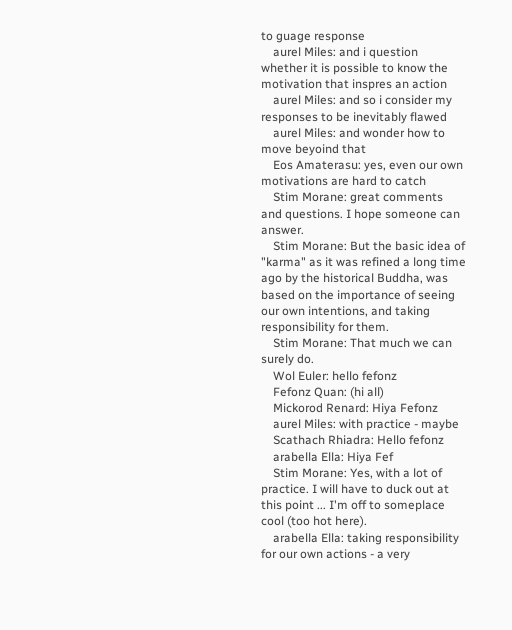to guage response
    aurel Miles: and i question whether it is possible to know the motivation that inspres an action
    aurel Miles: and so i consider my responses to be inevitably flawed
    aurel Miles: and wonder how to move beyoind that
    Eos Amaterasu: yes, even our own motivations are hard to catch
    Stim Morane: great comments and questions. I hope someone can answer.
    Stim Morane: But the basic idea of "karma" as it was refined a long time ago by the historical Buddha, was based on the importance of seeing our own intentions, and taking responsibility for them.
    Stim Morane: That much we can surely do.
    Wol Euler: hello fefonz
    Fefonz Quan: (hi all)
    Mickorod Renard: Hiya Fefonz
    aurel Miles: with practice - maybe
    Scathach Rhiadra: Hello fefonz
    arabella Ella: Hiya Fef
    Stim Morane: Yes, with a lot of practice. I will have to duck out at this point ... I'm off to someplace cool (too hot here).
    arabella Ella: taking responsibility for our own actions - a very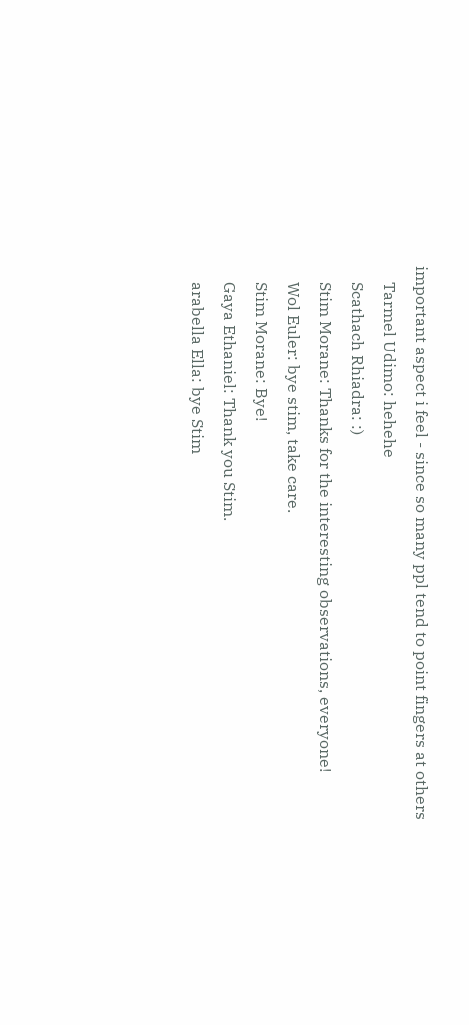important aspect i feel - since so many ppl tend to point fingers at others
    Tarmel Udimo: hehehe
    Scathach Rhiadra: :)
    Stim Morane: Thanks for the interesting observations, everyone!
    Wol Euler: bye stim, take care.
    Stim Morane: Bye!
    Gaya Ethaniel: Thank you Stim.
    arabella Ella: bye Stim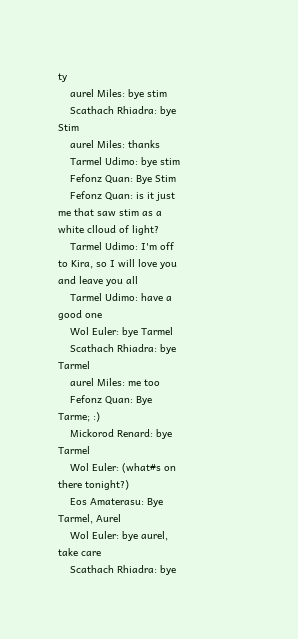ty
    aurel Miles: bye stim
    Scathach Rhiadra: bye Stim
    aurel Miles: thanks
    Tarmel Udimo: bye stim
    Fefonz Quan: Bye Stim
    Fefonz Quan: is it just me that saw stim as a white clloud of light?
    Tarmel Udimo: I'm off to Kira, so I will love you and leave you all
    Tarmel Udimo: have a good one
    Wol Euler: bye Tarmel
    Scathach Rhiadra: bye Tarmel
    aurel Miles: me too
    Fefonz Quan: Bye Tarme; :)
    Mickorod Renard: bye Tarmel
    Wol Euler: (what#s on there tonight?)
    Eos Amaterasu: Bye Tarmel, Aurel
    Wol Euler: bye aurel, take care
    Scathach Rhiadra: bye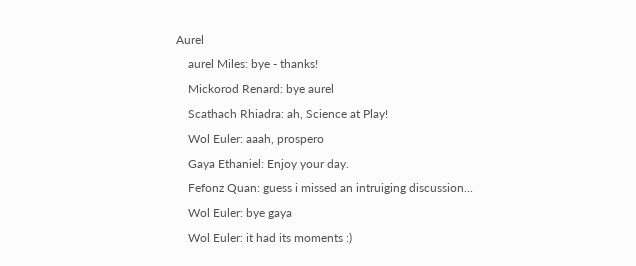Aurel
    aurel Miles: bye - thanks!
    Mickorod Renard: bye aurel
    Scathach Rhiadra: ah, Science at Play!
    Wol Euler: aaah, prospero
    Gaya Ethaniel: Enjoy your day.
    Fefonz Quan: guess i missed an intruiging discussion...
    Wol Euler: bye gaya
    Wol Euler: it had its moments :)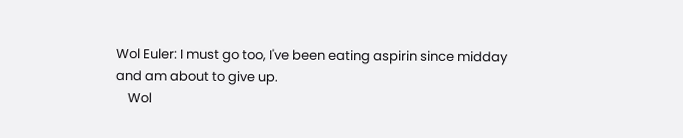Wol Euler: I must go too, I've been eating aspirin since midday and am about to give up.
    Wol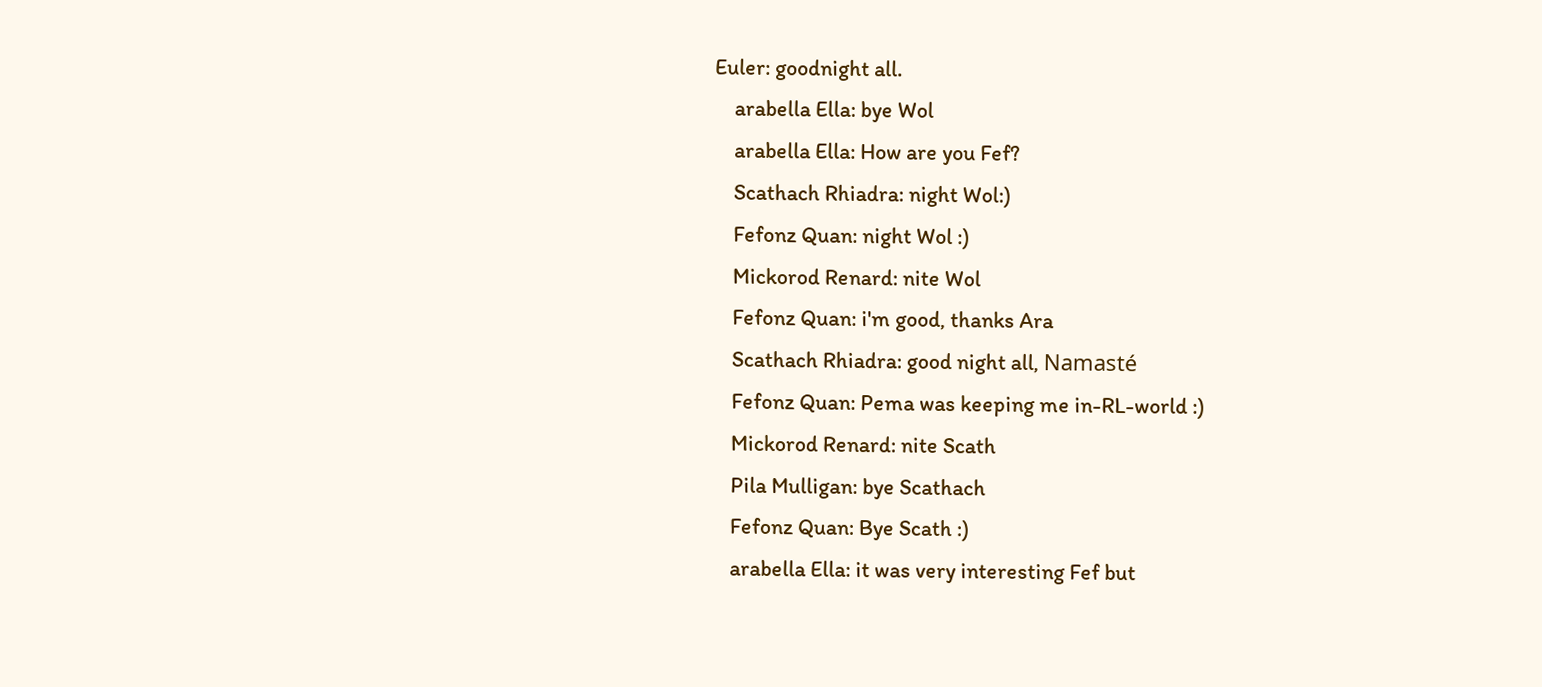Euler: goodnight all.
    arabella Ella: bye Wol
    arabella Ella: How are you Fef?
    Scathach Rhiadra: night Wol:)
    Fefonz Quan: night Wol :)
    Mickorod Renard: nite Wol
    Fefonz Quan: i'm good, thanks Ara
    Scathach Rhiadra: good night all, Namasté
    Fefonz Quan: Pema was keeping me in-RL-world :)
    Mickorod Renard: nite Scath
    Pila Mulligan: bye Scathach
    Fefonz Quan: Bye Scath :)
    arabella Ella: it was very interesting Fef but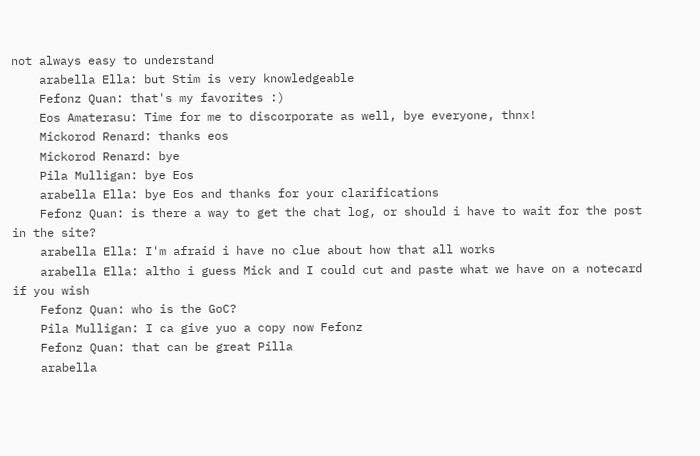not always easy to understand
    arabella Ella: but Stim is very knowledgeable
    Fefonz Quan: that's my favorites :)
    Eos Amaterasu: Time for me to discorporate as well, bye everyone, thnx!
    Mickorod Renard: thanks eos
    Mickorod Renard: bye
    Pila Mulligan: bye Eos
    arabella Ella: bye Eos and thanks for your clarifications
    Fefonz Quan: is there a way to get the chat log, or should i have to wait for the post in the site?
    arabella Ella: I'm afraid i have no clue about how that all works
    arabella Ella: altho i guess Mick and I could cut and paste what we have on a notecard if you wish
    Fefonz Quan: who is the GoC?
    Pila Mulligan: I ca give yuo a copy now Fefonz
    Fefonz Quan: that can be great Pilla
    arabella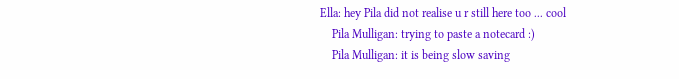Ella: hey Pila did not realise u r still here too ... cool
    Pila Mulligan: trying to paste a notecard :)
    Pila Mulligan: it is being slow saving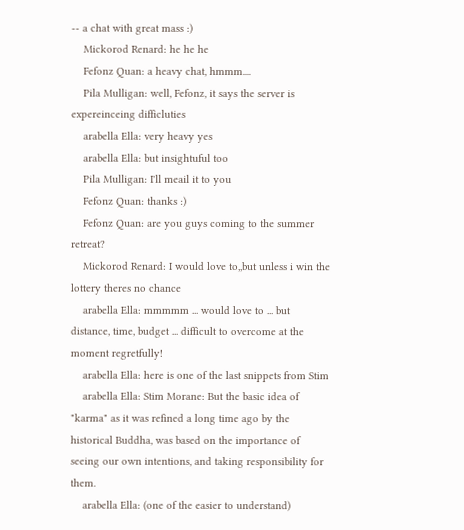-- a chat with great mass :)
    Mickorod Renard: he he he
    Fefonz Quan: a heavy chat, hmmm....
    Pila Mulligan: well, Fefonz, it says the server is expereinceing difficluties
    arabella Ella: very heavy yes
    arabella Ella: but insightuful too
    Pila Mulligan: I'll meail it to you
    Fefonz Quan: thanks :)
    Fefonz Quan: are you guys coming to the summer retreat?
    Mickorod Renard: I would love to,,but unless i win the lottery theres no chance
    arabella Ella: mmmmm ... would love to ... but distance, time, budget ... difficult to overcome at the moment regretfully!
    arabella Ella: here is one of the last snippets from Stim
    arabella Ella: Stim Morane: But the basic idea of "karma" as it was refined a long time ago by the historical Buddha, was based on the importance of seeing our own intentions, and taking responsibility for them.
    arabella Ella: (one of the easier to understand)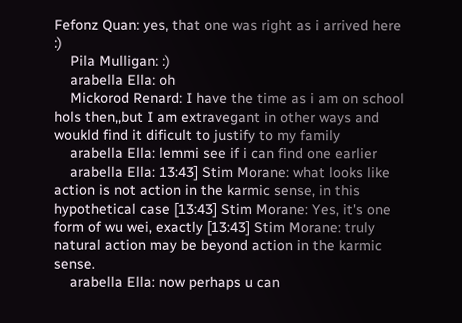Fefonz Quan: yes, that one was right as i arrived here :)
    Pila Mulligan: :)
    arabella Ella: oh
    Mickorod Renard: I have the time as i am on school hols then,,but I am extravegant in other ways and woukld find it dificult to justify to my family
    arabella Ella: lemmi see if i can find one earlier
    arabella Ella: 13:43] Stim Morane: what looks like action is not action in the karmic sense, in this hypothetical case [13:43] Stim Morane: Yes, it's one form of wu wei, exactly [13:43] Stim Morane: truly natural action may be beyond action in the karmic sense.
    arabella Ella: now perhaps u can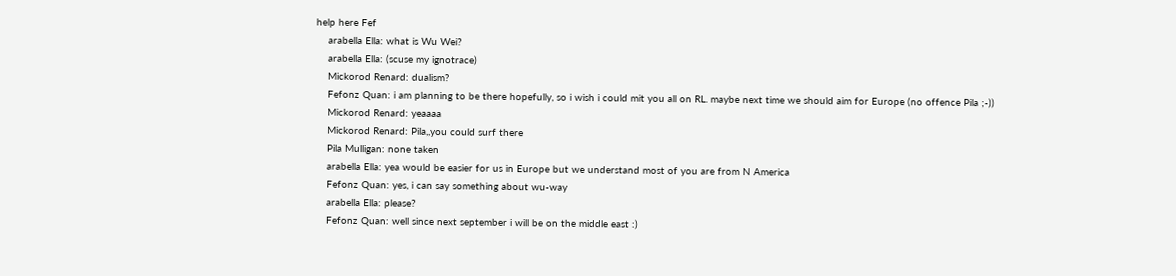help here Fef
    arabella Ella: what is Wu Wei?
    arabella Ella: (scuse my ignotrace)
    Mickorod Renard: dualism?
    Fefonz Quan: i am planning to be there hopefully, so i wish i could mit you all on RL. maybe next time we should aim for Europe (no offence Pila ;-))
    Mickorod Renard: yeaaaa
    Mickorod Renard: Pila,,you could surf there
    Pila Mulligan: none taken
    arabella Ella: yea would be easier for us in Europe but we understand most of you are from N America
    Fefonz Quan: yes, i can say something about wu-way
    arabella Ella: please?
    Fefonz Quan: well since next september i will be on the middle east :)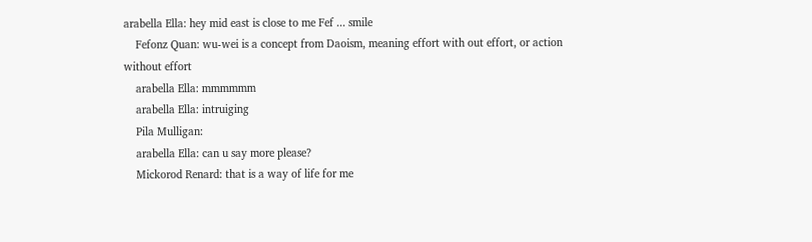arabella Ella: hey mid east is close to me Fef ... smile
    Fefonz Quan: wu-wei is a concept from Daoism, meaning effort with out effort, or action without effort
    arabella Ella: mmmmmm
    arabella Ella: intruiging
    Pila Mulligan:
    arabella Ella: can u say more please?
    Mickorod Renard: that is a way of life for me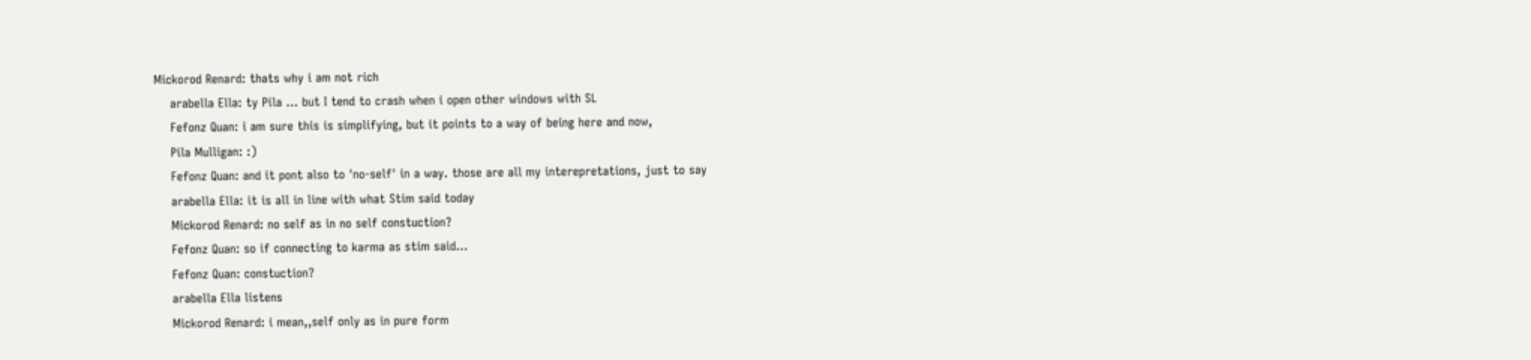Mickorod Renard: thats why i am not rich
    arabella Ella: ty Pila ... but I tend to crash when i open other windows with SL
    Fefonz Quan: i am sure this is simplifying, but it points to a way of being here and now,
    Pila Mulligan: :)
    Fefonz Quan: and it pont also to 'no-self' in a way. those are all my interepretations, just to say
    arabella Ella: it is all in line with what Stim said today
    Mickorod Renard: no self as in no self constuction?
    Fefonz Quan: so if connecting to karma as stim said...
    Fefonz Quan: constuction?
    arabella Ella listens
    Mickorod Renard: i mean,,self only as in pure form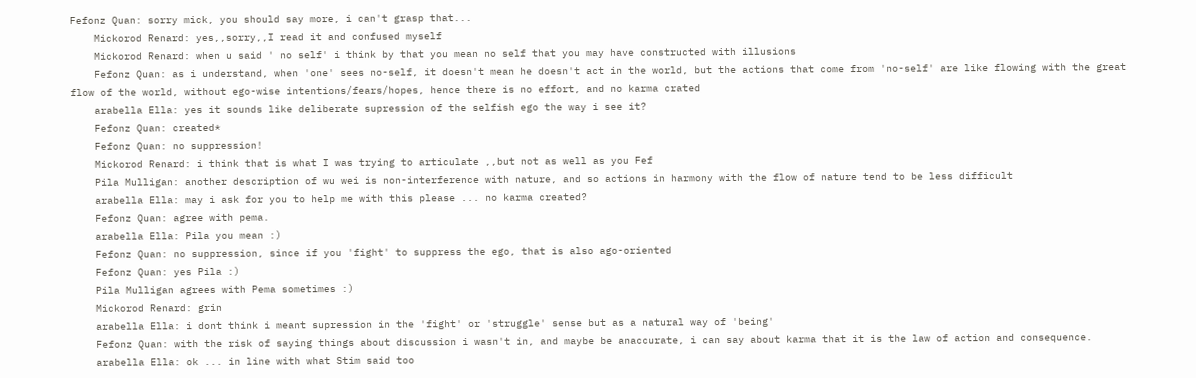Fefonz Quan: sorry mick, you should say more, i can't grasp that...
    Mickorod Renard: yes,,sorry,,I read it and confused myself
    Mickorod Renard: when u said ' no self' i think by that you mean no self that you may have constructed with illusions
    Fefonz Quan: as i understand, when 'one' sees no-self, it doesn't mean he doesn't act in the world, but the actions that come from 'no-self' are like flowing with the great flow of the world, without ego-wise intentions/fears/hopes, hence there is no effort, and no karma crated
    arabella Ella: yes it sounds like deliberate supression of the selfish ego the way i see it?
    Fefonz Quan: created*
    Fefonz Quan: no suppression!
    Mickorod Renard: i think that is what I was trying to articulate ,,but not as well as you Fef
    Pila Mulligan: another description of wu wei is non-interference with nature, and so actions in harmony with the flow of nature tend to be less difficult
    arabella Ella: may i ask for you to help me with this please ... no karma created?
    Fefonz Quan: agree with pema.
    arabella Ella: Pila you mean :)
    Fefonz Quan: no suppression, since if you 'fight' to suppress the ego, that is also ago-oriented
    Fefonz Quan: yes Pila :)
    Pila Mulligan agrees with Pema sometimes :)
    Mickorod Renard: grin
    arabella Ella: i dont think i meant supression in the 'fight' or 'struggle' sense but as a natural way of 'being'
    Fefonz Quan: with the risk of saying things about discussion i wasn't in, and maybe be anaccurate, i can say about karma that it is the law of action and consequence.
    arabella Ella: ok ... in line with what Stim said too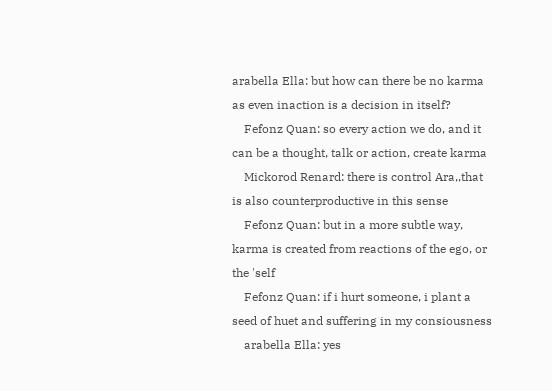arabella Ella: but how can there be no karma as even inaction is a decision in itself?
    Fefonz Quan: so every action we do, and it can be a thought, talk or action, create karma
    Mickorod Renard: there is control Ara,,that is also counterproductive in this sense
    Fefonz Quan: but in a more subtle way, karma is created from reactions of the ego, or the 'self
    Fefonz Quan: if i hurt someone, i plant a seed of huet and suffering in my consiousness
    arabella Ella: yes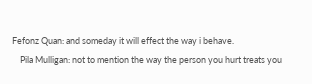Fefonz Quan: and someday it will effect the way i behave.
    Pila Mulligan: not to mention the way the person you hurt treats you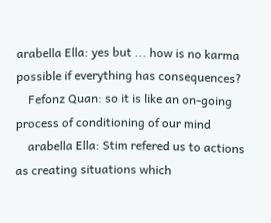arabella Ella: yes but ... how is no karma possible if everything has consequences?
    Fefonz Quan: so it is like an on-going process of conditioning of our mind
    arabella Ella: Stim refered us to actions as creating situations which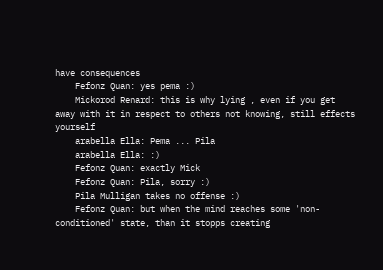have consequences
    Fefonz Quan: yes pema :)
    Mickorod Renard: this is why lying , even if you get away with it in respect to others not knowing, still effects yourself
    arabella Ella: Pema ... Pila
    arabella Ella: :)
    Fefonz Quan: exactly Mick
    Fefonz Quan: Pila, sorry :)
    Pila Mulligan takes no offense :)
    Fefonz Quan: but when the mind reaches some 'non-conditioned' state, than it stopps creating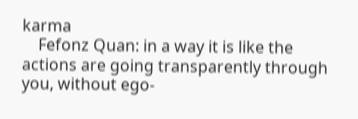karma
    Fefonz Quan: in a way it is like the actions are going transparently through you, without ego-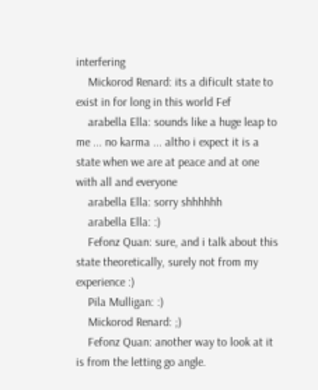interfering
    Mickorod Renard: its a dificult state to exist in for long in this world Fef
    arabella Ella: sounds like a huge leap to me ... no karma ... altho i expect it is a state when we are at peace and at one with all and everyone
    arabella Ella: sorry shhhhhh
    arabella Ella: :)
    Fefonz Quan: sure, and i talk about this state theoretically, surely not from my experience :)
    Pila Mulligan: :)
    Mickorod Renard: ;)
    Fefonz Quan: another way to look at it is from the letting go angle.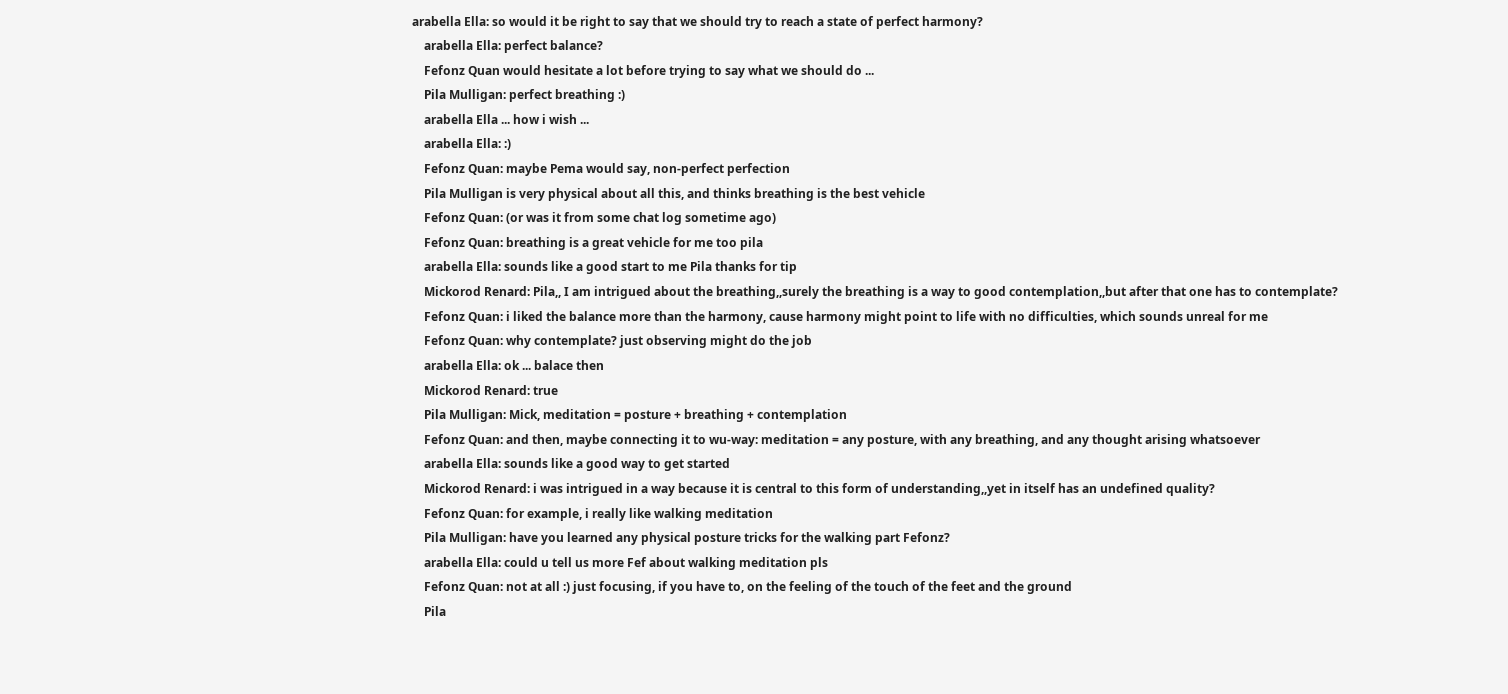arabella Ella: so would it be right to say that we should try to reach a state of perfect harmony?
    arabella Ella: perfect balance?
    Fefonz Quan would hesitate a lot before trying to say what we should do ...
    Pila Mulligan: perfect breathing :)
    arabella Ella ... how i wish ...
    arabella Ella: :)
    Fefonz Quan: maybe Pema would say, non-perfect perfection
    Pila Mulligan is very physical about all this, and thinks breathing is the best vehicle
    Fefonz Quan: (or was it from some chat log sometime ago)
    Fefonz Quan: breathing is a great vehicle for me too pila
    arabella Ella: sounds like a good start to me Pila thanks for tip
    Mickorod Renard: Pila,, I am intrigued about the breathing,,surely the breathing is a way to good contemplation,,but after that one has to contemplate?
    Fefonz Quan: i liked the balance more than the harmony, cause harmony might point to life with no difficulties, which sounds unreal for me
    Fefonz Quan: why contemplate? just observing might do the job
    arabella Ella: ok ... balace then
    Mickorod Renard: true
    Pila Mulligan: Mick, meditation = posture + breathing + contemplation
    Fefonz Quan: and then, maybe connecting it to wu-way: meditation = any posture, with any breathing, and any thought arising whatsoever
    arabella Ella: sounds like a good way to get started
    Mickorod Renard: i was intrigued in a way because it is central to this form of understanding,,yet in itself has an undefined quality?
    Fefonz Quan: for example, i really like walking meditation
    Pila Mulligan: have you learned any physical posture tricks for the walking part Fefonz?
    arabella Ella: could u tell us more Fef about walking meditation pls
    Fefonz Quan: not at all :) just focusing, if you have to, on the feeling of the touch of the feet and the ground
    Pila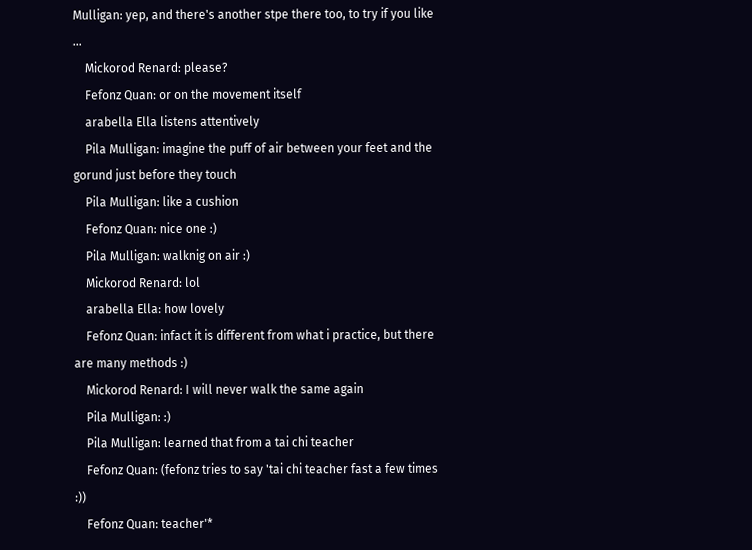Mulligan: yep, and there's another stpe there too, to try if you like ...
    Mickorod Renard: please?
    Fefonz Quan: or on the movement itself
    arabella Ella listens attentively
    Pila Mulligan: imagine the puff of air between your feet and the gorund just before they touch
    Pila Mulligan: like a cushion
    Fefonz Quan: nice one :)
    Pila Mulligan: walknig on air :)
    Mickorod Renard: lol
    arabella Ella: how lovely
    Fefonz Quan: infact it is different from what i practice, but there are many methods :)
    Mickorod Renard: I will never walk the same again
    Pila Mulligan: :)
    Pila Mulligan: learned that from a tai chi teacher
    Fefonz Quan: (fefonz tries to say 'tai chi teacher fast a few times :))
    Fefonz Quan: teacher'*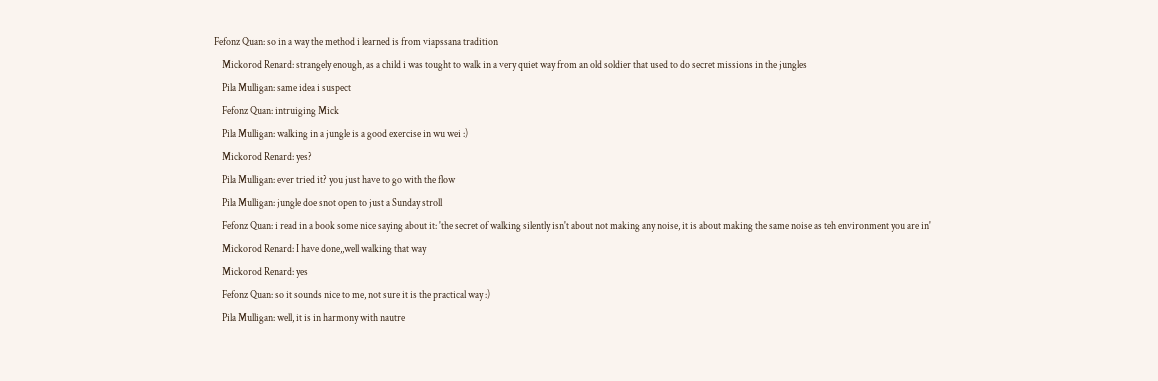Fefonz Quan: so in a way the method i learned is from viapssana tradition
    Mickorod Renard: strangely enough, as a child i was tought to walk in a very quiet way from an old soldier that used to do secret missions in the jungles
    Pila Mulligan: same idea i suspect
    Fefonz Quan: intruiging Mick
    Pila Mulligan: walking in a jungle is a good exercise in wu wei :)
    Mickorod Renard: yes?
    Pila Mulligan: ever tried it? you just have to go with the flow
    Pila Mulligan: jungle doe snot open to just a Sunday stroll
    Fefonz Quan: i read in a book some nice saying about it: 'the secret of walking silently isn't about not making any noise, it is about making the same noise as teh environment you are in'
    Mickorod Renard: I have done,,well walking that way
    Mickorod Renard: yes
    Fefonz Quan: so it sounds nice to me, not sure it is the practical way :)
    Pila Mulligan: well, it is in harmony with nautre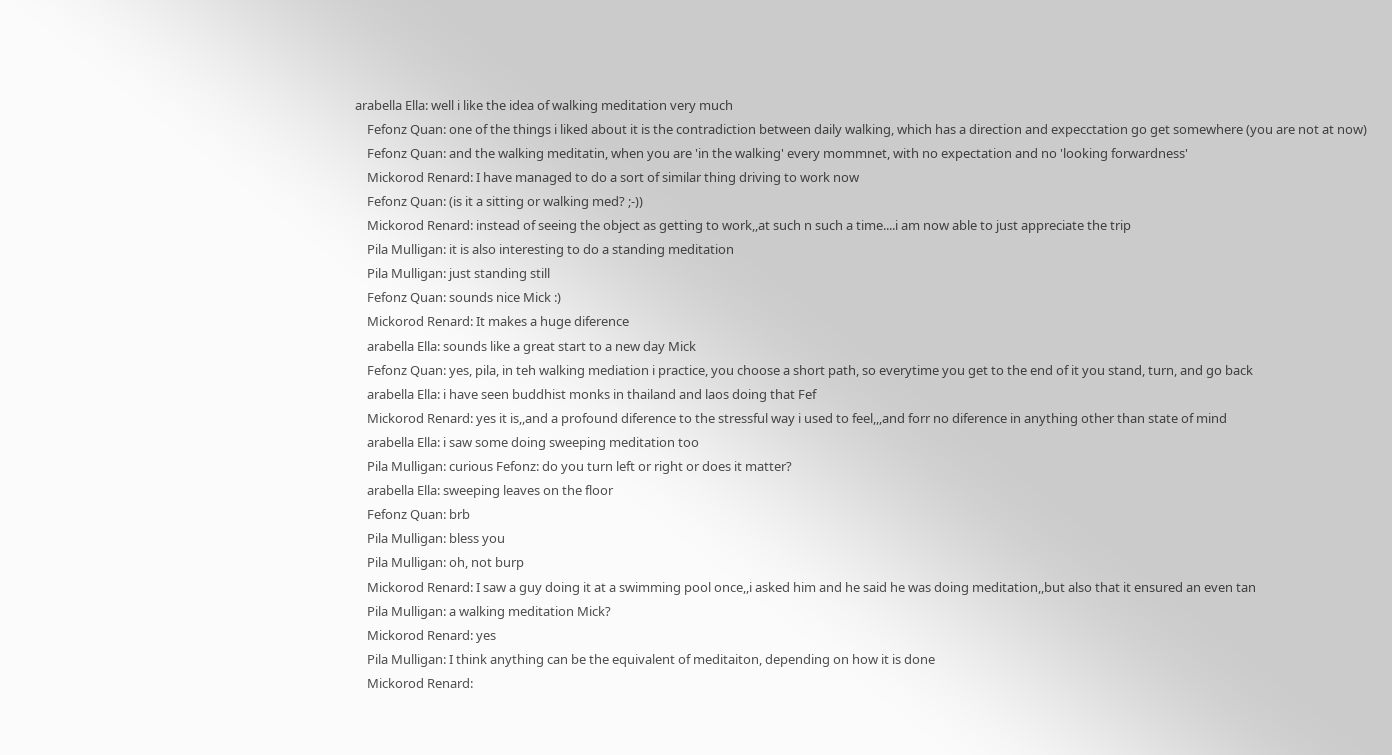arabella Ella: well i like the idea of walking meditation very much
    Fefonz Quan: one of the things i liked about it is the contradiction between daily walking, which has a direction and expecctation go get somewhere (you are not at now)
    Fefonz Quan: and the walking meditatin, when you are 'in the walking' every mommnet, with no expectation and no 'looking forwardness'
    Mickorod Renard: I have managed to do a sort of similar thing driving to work now
    Fefonz Quan: (is it a sitting or walking med? ;-))
    Mickorod Renard: instead of seeing the object as getting to work,,at such n such a time....i am now able to just appreciate the trip
    Pila Mulligan: it is also interesting to do a standing meditation
    Pila Mulligan: just standing still
    Fefonz Quan: sounds nice Mick :)
    Mickorod Renard: It makes a huge diference
    arabella Ella: sounds like a great start to a new day Mick
    Fefonz Quan: yes, pila, in teh walking mediation i practice, you choose a short path, so everytime you get to the end of it you stand, turn, and go back
    arabella Ella: i have seen buddhist monks in thailand and laos doing that Fef
    Mickorod Renard: yes it is,,and a profound diference to the stressful way i used to feel,,,and forr no diference in anything other than state of mind
    arabella Ella: i saw some doing sweeping meditation too
    Pila Mulligan: curious Fefonz: do you turn left or right or does it matter?
    arabella Ella: sweeping leaves on the floor
    Fefonz Quan: brb
    Pila Mulligan: bless you
    Pila Mulligan: oh, not burp
    Mickorod Renard: I saw a guy doing it at a swimming pool once,,i asked him and he said he was doing meditation,,but also that it ensured an even tan
    Pila Mulligan: a walking meditation Mick?
    Mickorod Renard: yes
    Pila Mulligan: I think anything can be the equivalent of meditaiton, depending on how it is done
    Mickorod Renard: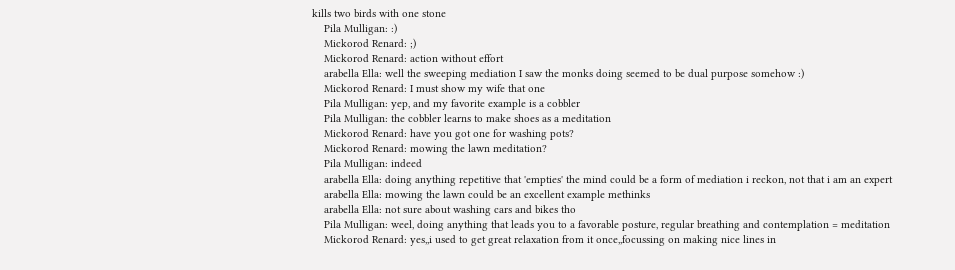kills two birds with one stone
    Pila Mulligan: :)
    Mickorod Renard: ;)
    Mickorod Renard: action without effort
    arabella Ella: well the sweeping mediation I saw the monks doing seemed to be dual purpose somehow :)
    Mickorod Renard: I must show my wife that one
    Pila Mulligan: yep, and my favorite example is a cobbler
    Pila Mulligan: the cobbler learns to make shoes as a meditation
    Mickorod Renard: have you got one for washing pots?
    Mickorod Renard: mowing the lawn meditation?
    Pila Mulligan: indeed
    arabella Ella: doing anything repetitive that 'empties' the mind could be a form of mediation i reckon, not that i am an expert
    arabella Ella: mowing the lawn could be an excellent example methinks
    arabella Ella: not sure about washing cars and bikes tho
    Pila Mulligan: weel, doing anything that leads you to a favorable posture, regular breathing and contemplation = meditation
    Mickorod Renard: yes,,i used to get great relaxation from it once,,focussing on making nice lines in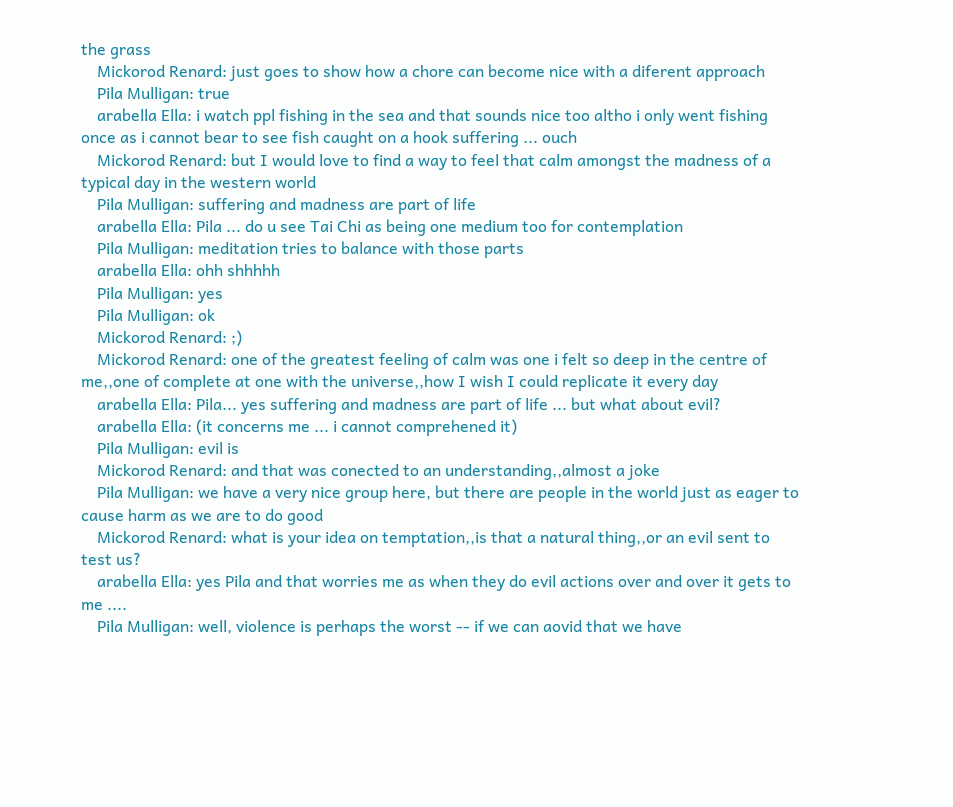the grass
    Mickorod Renard: just goes to show how a chore can become nice with a diferent approach
    Pila Mulligan: true
    arabella Ella: i watch ppl fishing in the sea and that sounds nice too altho i only went fishing once as i cannot bear to see fish caught on a hook suffering ... ouch
    Mickorod Renard: but I would love to find a way to feel that calm amongst the madness of a typical day in the western world
    Pila Mulligan: suffering and madness are part of life
    arabella Ella: Pila ... do u see Tai Chi as being one medium too for contemplation
    Pila Mulligan: meditation tries to balance with those parts
    arabella Ella: ohh shhhhh
    Pila Mulligan: yes
    Pila Mulligan: ok
    Mickorod Renard: ;)
    Mickorod Renard: one of the greatest feeling of calm was one i felt so deep in the centre of me,,one of complete at one with the universe,,how I wish I could replicate it every day
    arabella Ella: Pila... yes suffering and madness are part of life ... but what about evil?
    arabella Ella: (it concerns me ... i cannot comprehened it)
    Pila Mulligan: evil is
    Mickorod Renard: and that was conected to an understanding,,almost a joke
    Pila Mulligan: we have a very nice group here, but there are people in the world just as eager to cause harm as we are to do good
    Mickorod Renard: what is your idea on temptation,,is that a natural thing,,or an evil sent to test us?
    arabella Ella: yes Pila and that worries me as when they do evil actions over and over it gets to me ....
    Pila Mulligan: well, violence is perhaps the worst -- if we can aovid that we have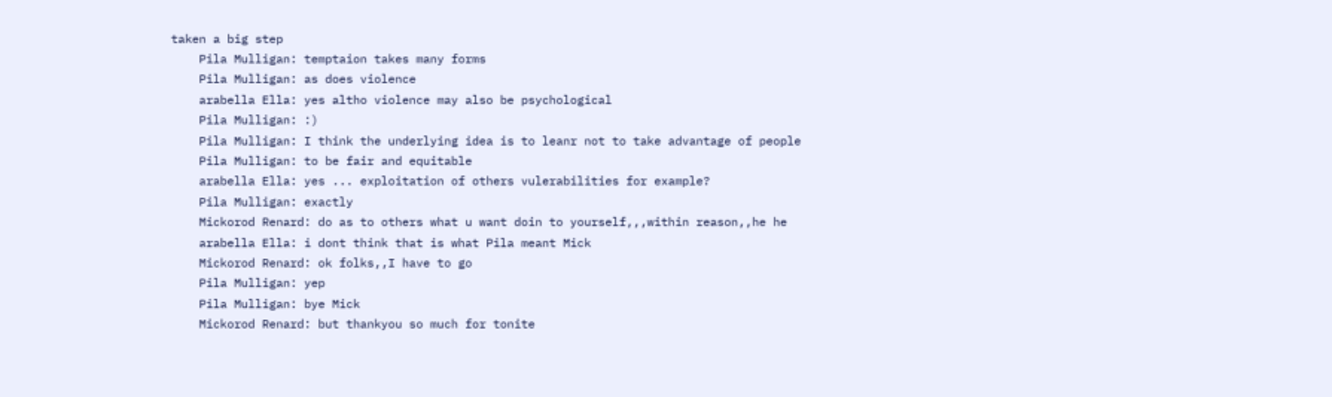taken a big step
    Pila Mulligan: temptaion takes many forms
    Pila Mulligan: as does violence
    arabella Ella: yes altho violence may also be psychological
    Pila Mulligan: :)
    Pila Mulligan: I think the underlying idea is to leanr not to take advantage of people
    Pila Mulligan: to be fair and equitable
    arabella Ella: yes ... exploitation of others vulerabilities for example?
    Pila Mulligan: exactly
    Mickorod Renard: do as to others what u want doin to yourself,,,within reason,,he he
    arabella Ella: i dont think that is what Pila meant Mick
    Mickorod Renard: ok folks,,I have to go
    Pila Mulligan: yep
    Pila Mulligan: bye Mick
    Mickorod Renard: but thankyou so much for tonite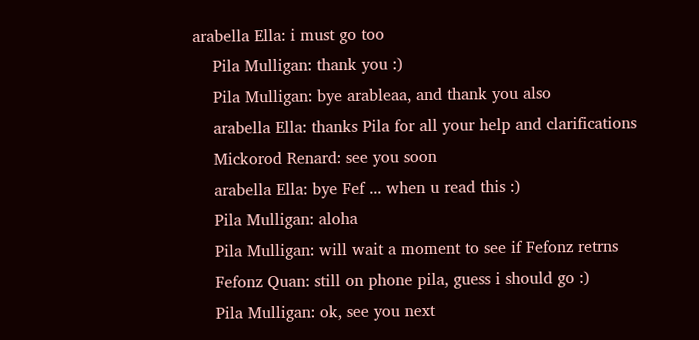arabella Ella: i must go too
    Pila Mulligan: thank you :)
    Pila Mulligan: bye arableaa, and thank you also
    arabella Ella: thanks Pila for all your help and clarifications
    Mickorod Renard: see you soon
    arabella Ella: bye Fef ... when u read this :)
    Pila Mulligan: aloha
    Pila Mulligan: will wait a moment to see if Fefonz retrns
    Fefonz Quan: still on phone pila, guess i should go :)
    Pila Mulligan: ok, see you next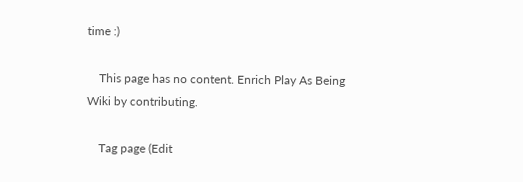time :)

    This page has no content. Enrich Play As Being Wiki by contributing.

    Tag page (Edit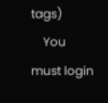tags)
    You must login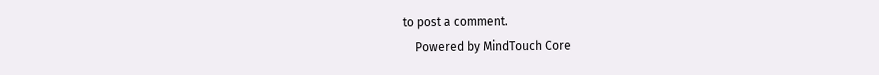to post a comment.
    Powered by MindTouch Core